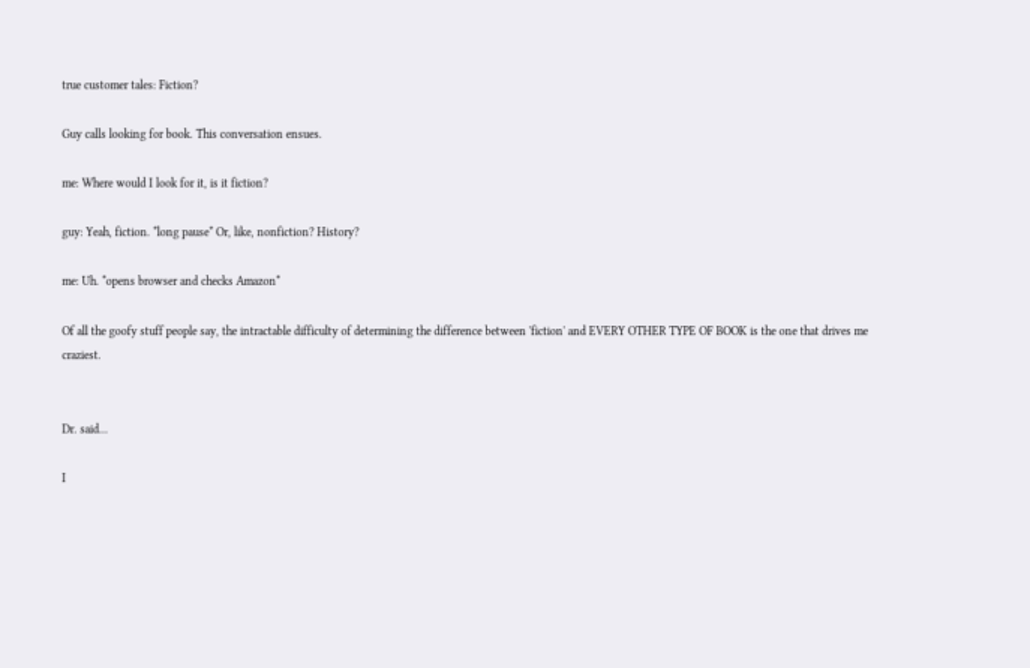true customer tales: Fiction?

Guy calls looking for book. This conversation ensues.

me: Where would I look for it, is it fiction?

guy: Yeah, fiction. *long pause* Or, like, nonfiction? History?

me: Uh. *opens browser and checks Amazon*

Of all the goofy stuff people say, the intractable difficulty of determining the difference between 'fiction' and EVERY OTHER TYPE OF BOOK is the one that drives me craziest.


Dr. said...

I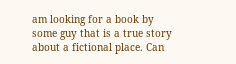am looking for a book by some guy that is a true story about a fictional place. Can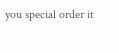you special order it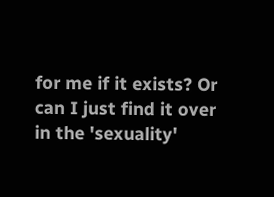for me if it exists? Or can I just find it over in the 'sexuality'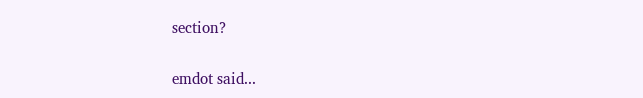section?

emdot said...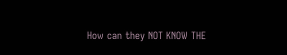How can they NOT KNOW THE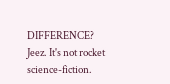DIFFERENCE? Jeez. It's not rocket science-fiction.